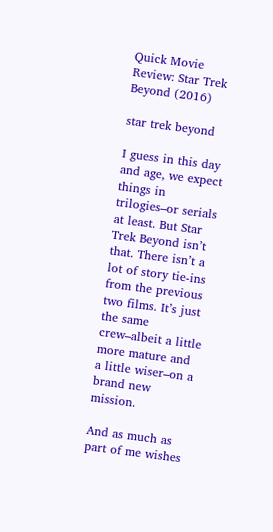Quick Movie Review: Star Trek Beyond (2016)

star trek beyond

I guess in this day and age, we expect things in trilogies–or serials at least. But Star Trek Beyond isn’t that. There isn’t a lot of story tie-ins from the previous two films. It’s just the same crew–albeit a little more mature and a little wiser–on a brand new mission.

And as much as part of me wishes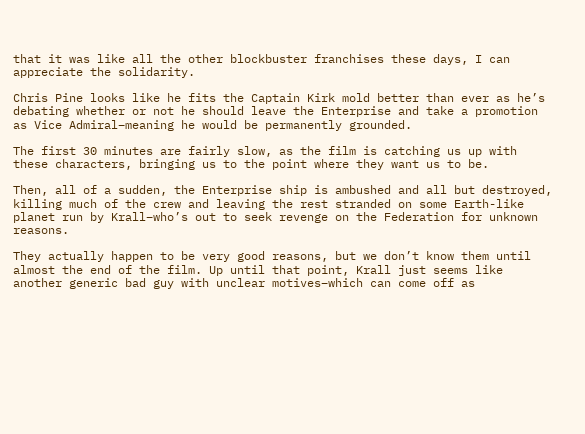that it was like all the other blockbuster franchises these days, I can appreciate the solidarity.

Chris Pine looks like he fits the Captain Kirk mold better than ever as he’s debating whether or not he should leave the Enterprise and take a promotion as Vice Admiral–meaning he would be permanently grounded.

The first 30 minutes are fairly slow, as the film is catching us up with these characters, bringing us to the point where they want us to be.

Then, all of a sudden, the Enterprise ship is ambushed and all but destroyed, killing much of the crew and leaving the rest stranded on some Earth-like planet run by Krall–who’s out to seek revenge on the Federation for unknown reasons.

They actually happen to be very good reasons, but we don’t know them until almost the end of the film. Up until that point, Krall just seems like another generic bad guy with unclear motives–which can come off as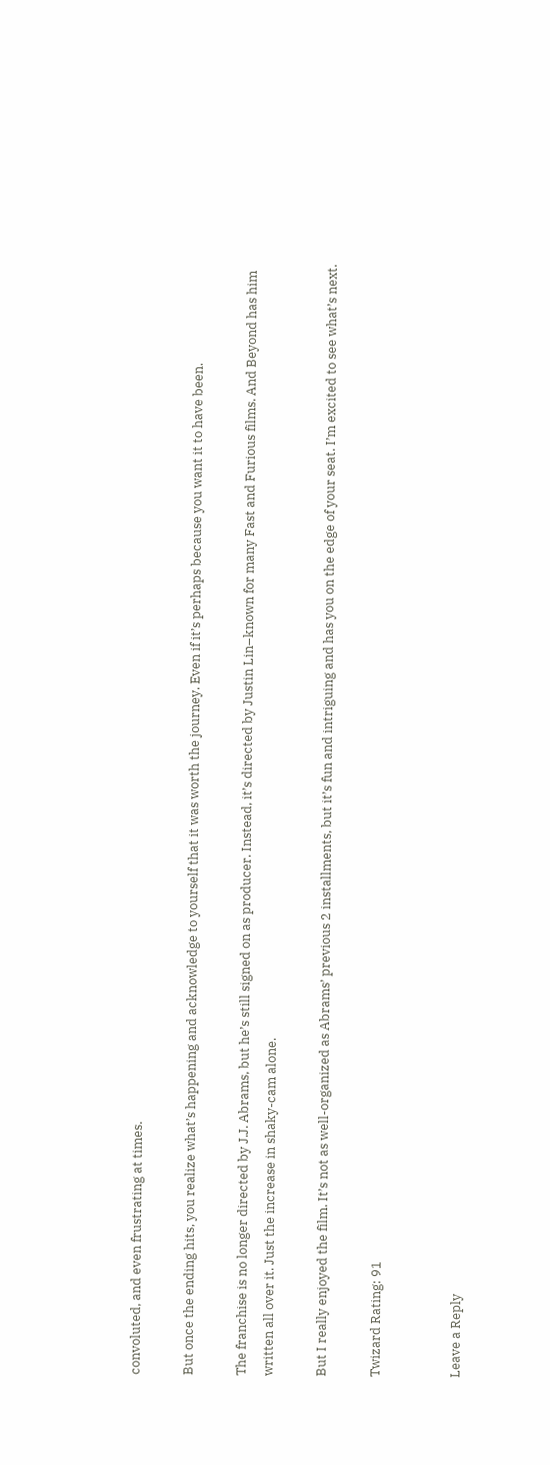convoluted, and even frustrating at times.

But once the ending hits, you realize what’s happening and acknowledge to yourself that it was worth the journey. Even if it’s perhaps because you want it to have been.

The franchise is no longer directed by J.J. Abrams, but he’s still signed on as producer. Instead, it’s directed by Justin Lin–known for many Fast and Furious films. And Beyond has him written all over it. Just the increase in shaky-cam alone.

But I really enjoyed the film. It’s not as well-organized as Abrams’ previous 2 installments, but it’s fun and intriguing and has you on the edge of your seat. I’m excited to see what’s next.

Twizard Rating: 91


Leave a Reply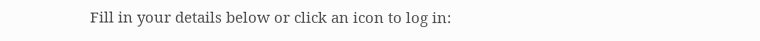Fill in your details below or click an icon to log in: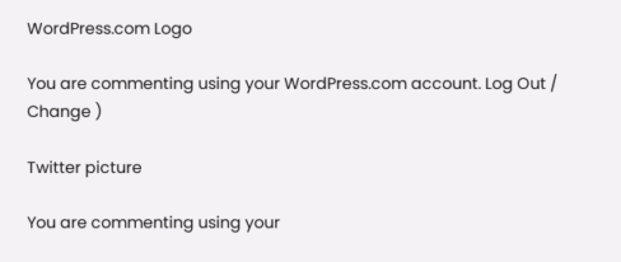WordPress.com Logo

You are commenting using your WordPress.com account. Log Out /  Change )

Twitter picture

You are commenting using your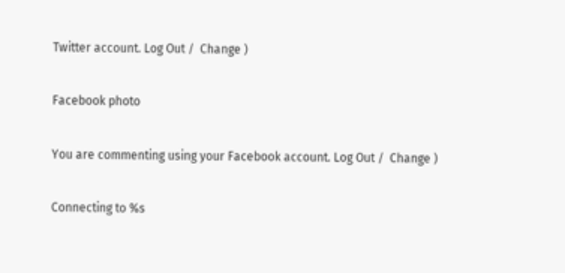Twitter account. Log Out /  Change )

Facebook photo

You are commenting using your Facebook account. Log Out /  Change )

Connecting to %s